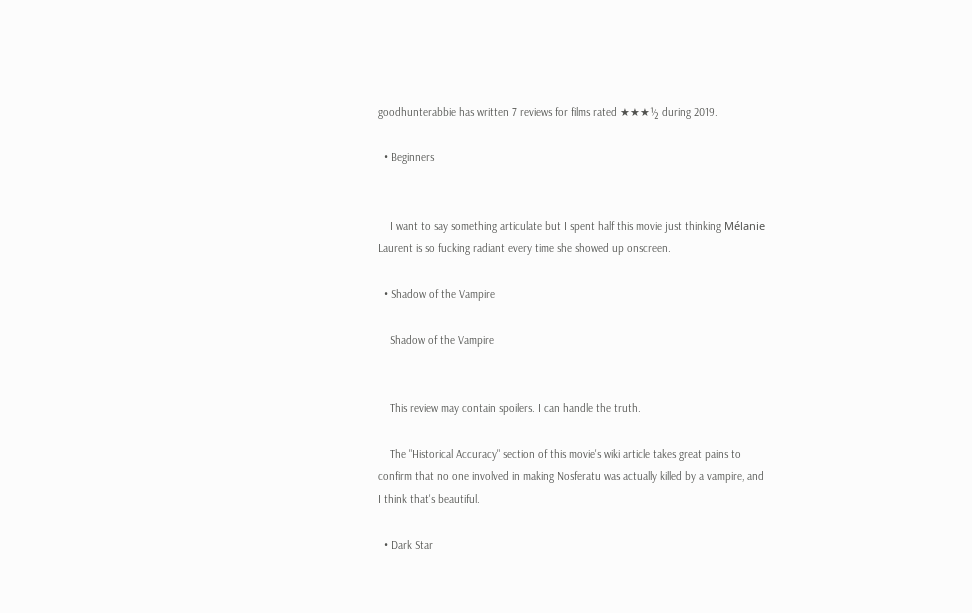goodhunterabbie has written 7 reviews for films rated ★★★½ during 2019.

  • Beginners


    I want to say something articulate but I spent half this movie just thinking Mélanie Laurent is so fucking radiant every time she showed up onscreen.

  • Shadow of the Vampire

    Shadow of the Vampire


    This review may contain spoilers. I can handle the truth.

    The "Historical Accuracy" section of this movie's wiki article takes great pains to confirm that no one involved in making Nosferatu was actually killed by a vampire, and I think that's beautiful.

  • Dark Star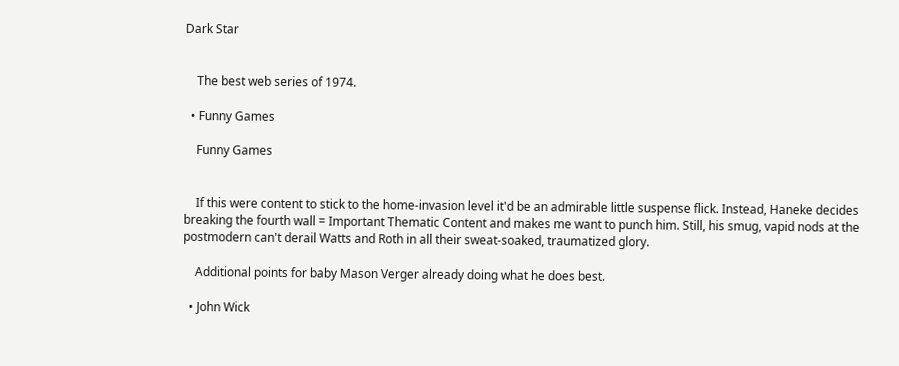Dark Star


    The best web series of 1974.

  • Funny Games

    Funny Games


    If this were content to stick to the home-invasion level it'd be an admirable little suspense flick. Instead, Haneke decides breaking the fourth wall = Important Thematic Content and makes me want to punch him. Still, his smug, vapid nods at the postmodern can't derail Watts and Roth in all their sweat-soaked, traumatized glory.

    Additional points for baby Mason Verger already doing what he does best.

  • John Wick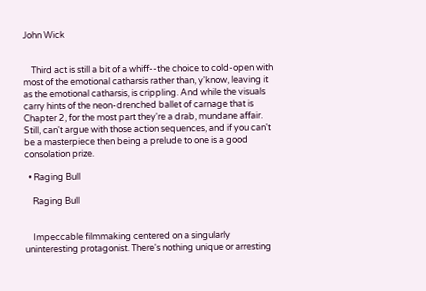John Wick


    Third act is still a bit of a whiff--the choice to cold-open with most of the emotional catharsis rather than, y'know, leaving it as the emotional catharsis, is crippling. And while the visuals carry hints of the neon-drenched ballet of carnage that is Chapter 2, for the most part they're a drab, mundane affair. Still, can't argue with those action sequences, and if you can't be a masterpiece then being a prelude to one is a good consolation prize.

  • Raging Bull

    Raging Bull


    Impeccable filmmaking centered on a singularly uninteresting protagonist. There's nothing unique or arresting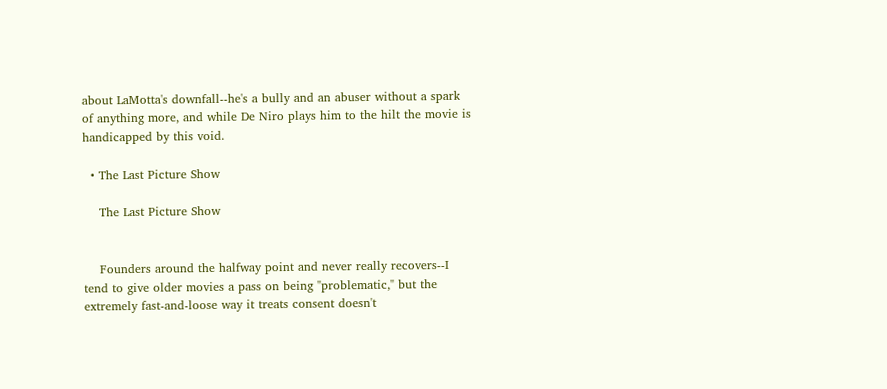about LaMotta's downfall--he's a bully and an abuser without a spark of anything more, and while De Niro plays him to the hilt the movie is handicapped by this void.

  • The Last Picture Show

    The Last Picture Show


    Founders around the halfway point and never really recovers--I tend to give older movies a pass on being "problematic," but the extremely fast-and-loose way it treats consent doesn't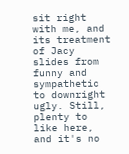sit right with me, and its treatment of Jacy slides from funny and sympathetic to downright ugly. Still, plenty to like here, and it's no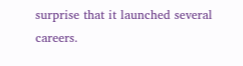surprise that it launched several careers.